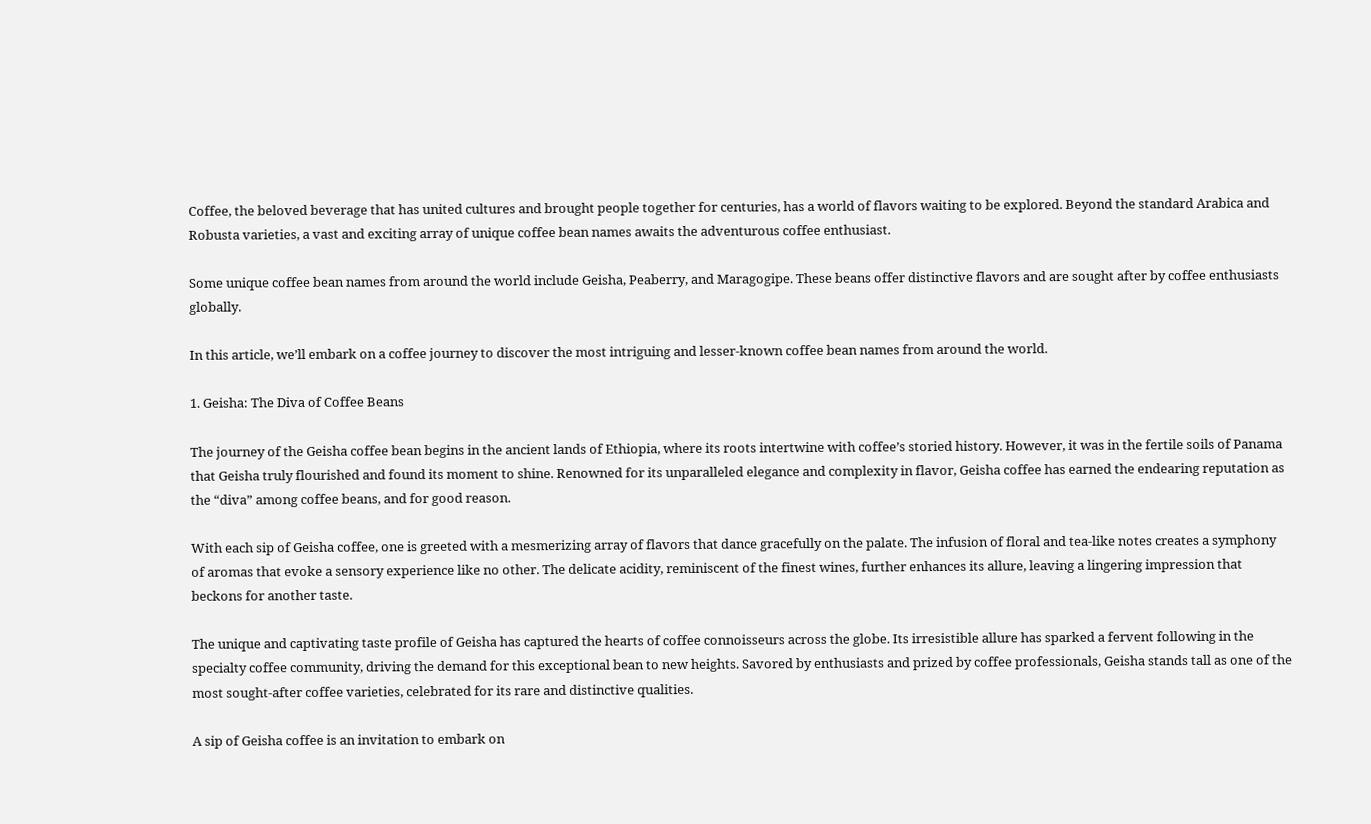Coffee, the beloved beverage that has united cultures and brought people together for centuries, has a world of flavors waiting to be explored. Beyond the standard Arabica and Robusta varieties, a vast and exciting array of unique coffee bean names awaits the adventurous coffee enthusiast.

Some unique coffee bean names from around the world include Geisha, Peaberry, and Maragogipe. These beans offer distinctive flavors and are sought after by coffee enthusiasts globally.

In this article, we’ll embark on a coffee journey to discover the most intriguing and lesser-known coffee bean names from around the world.

1. Geisha: The Diva of Coffee Beans

The journey of the Geisha coffee bean begins in the ancient lands of Ethiopia, where its roots intertwine with coffee’s storied history. However, it was in the fertile soils of Panama that Geisha truly flourished and found its moment to shine. Renowned for its unparalleled elegance and complexity in flavor, Geisha coffee has earned the endearing reputation as the “diva” among coffee beans, and for good reason.

With each sip of Geisha coffee, one is greeted with a mesmerizing array of flavors that dance gracefully on the palate. The infusion of floral and tea-like notes creates a symphony of aromas that evoke a sensory experience like no other. The delicate acidity, reminiscent of the finest wines, further enhances its allure, leaving a lingering impression that beckons for another taste.

The unique and captivating taste profile of Geisha has captured the hearts of coffee connoisseurs across the globe. Its irresistible allure has sparked a fervent following in the specialty coffee community, driving the demand for this exceptional bean to new heights. Savored by enthusiasts and prized by coffee professionals, Geisha stands tall as one of the most sought-after coffee varieties, celebrated for its rare and distinctive qualities.

A sip of Geisha coffee is an invitation to embark on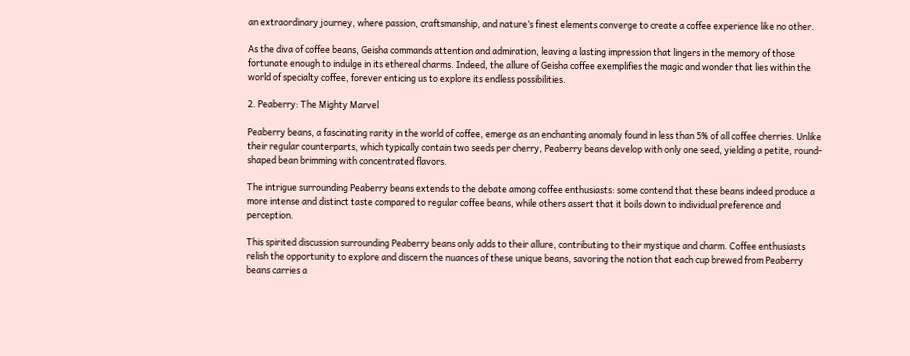an extraordinary journey, where passion, craftsmanship, and nature’s finest elements converge to create a coffee experience like no other.

As the diva of coffee beans, Geisha commands attention and admiration, leaving a lasting impression that lingers in the memory of those fortunate enough to indulge in its ethereal charms. Indeed, the allure of Geisha coffee exemplifies the magic and wonder that lies within the world of specialty coffee, forever enticing us to explore its endless possibilities.

2. Peaberry: The Mighty Marvel

Peaberry beans, a fascinating rarity in the world of coffee, emerge as an enchanting anomaly found in less than 5% of all coffee cherries. Unlike their regular counterparts, which typically contain two seeds per cherry, Peaberry beans develop with only one seed, yielding a petite, round-shaped bean brimming with concentrated flavors.

The intrigue surrounding Peaberry beans extends to the debate among coffee enthusiasts: some contend that these beans indeed produce a more intense and distinct taste compared to regular coffee beans, while others assert that it boils down to individual preference and perception.

This spirited discussion surrounding Peaberry beans only adds to their allure, contributing to their mystique and charm. Coffee enthusiasts relish the opportunity to explore and discern the nuances of these unique beans, savoring the notion that each cup brewed from Peaberry beans carries a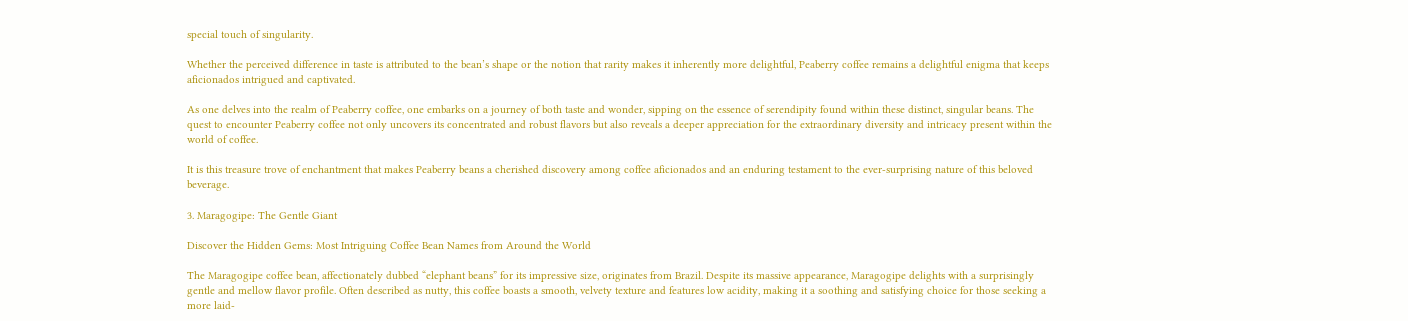special touch of singularity.

Whether the perceived difference in taste is attributed to the bean’s shape or the notion that rarity makes it inherently more delightful, Peaberry coffee remains a delightful enigma that keeps aficionados intrigued and captivated.

As one delves into the realm of Peaberry coffee, one embarks on a journey of both taste and wonder, sipping on the essence of serendipity found within these distinct, singular beans. The quest to encounter Peaberry coffee not only uncovers its concentrated and robust flavors but also reveals a deeper appreciation for the extraordinary diversity and intricacy present within the world of coffee.

It is this treasure trove of enchantment that makes Peaberry beans a cherished discovery among coffee aficionados and an enduring testament to the ever-surprising nature of this beloved beverage.

3. Maragogipe: The Gentle Giant

Discover the Hidden Gems: Most Intriguing Coffee Bean Names from Around the World

The Maragogipe coffee bean, affectionately dubbed “elephant beans” for its impressive size, originates from Brazil. Despite its massive appearance, Maragogipe delights with a surprisingly gentle and mellow flavor profile. Often described as nutty, this coffee boasts a smooth, velvety texture and features low acidity, making it a soothing and satisfying choice for those seeking a more laid-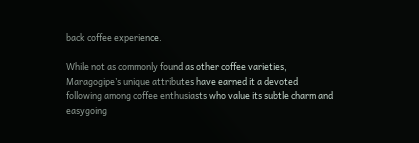back coffee experience.

While not as commonly found as other coffee varieties, Maragogipe’s unique attributes have earned it a devoted following among coffee enthusiasts who value its subtle charm and easygoing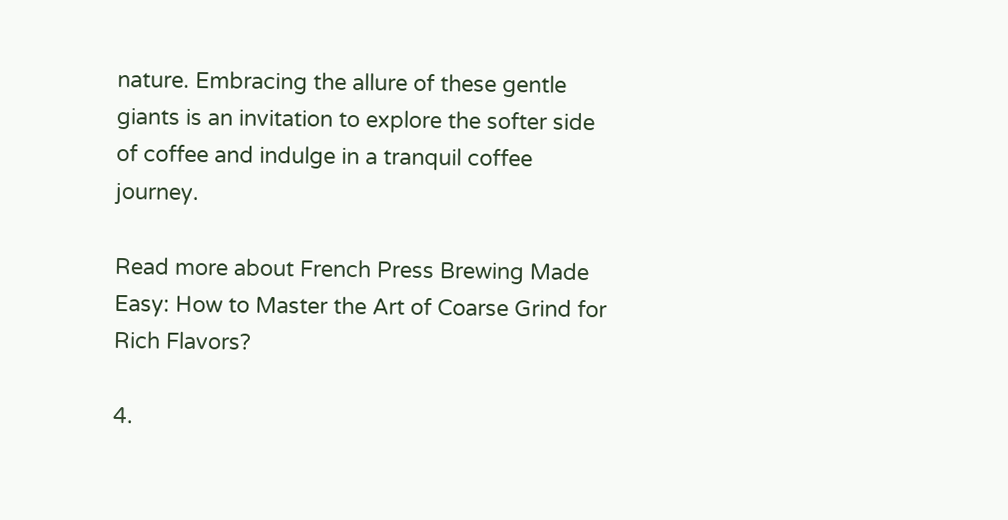nature. Embracing the allure of these gentle giants is an invitation to explore the softer side of coffee and indulge in a tranquil coffee journey.

Read more about French Press Brewing Made Easy: How to Master the Art of Coarse Grind for Rich Flavors?

4.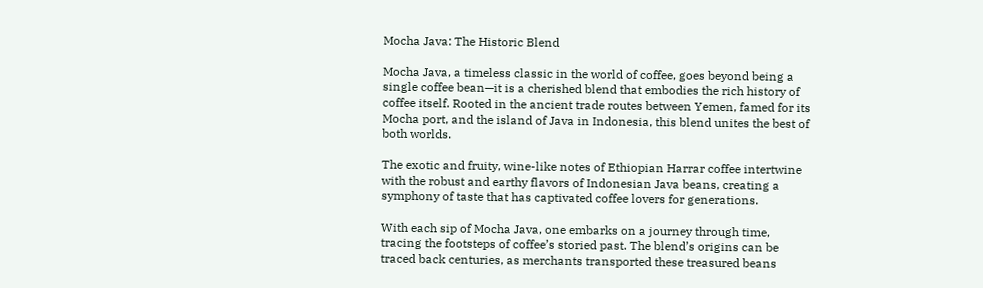Mocha Java: The Historic Blend

Mocha Java, a timeless classic in the world of coffee, goes beyond being a single coffee bean—it is a cherished blend that embodies the rich history of coffee itself. Rooted in the ancient trade routes between Yemen, famed for its Mocha port, and the island of Java in Indonesia, this blend unites the best of both worlds.

The exotic and fruity, wine-like notes of Ethiopian Harrar coffee intertwine with the robust and earthy flavors of Indonesian Java beans, creating a symphony of taste that has captivated coffee lovers for generations.

With each sip of Mocha Java, one embarks on a journey through time, tracing the footsteps of coffee’s storied past. The blend’s origins can be traced back centuries, as merchants transported these treasured beans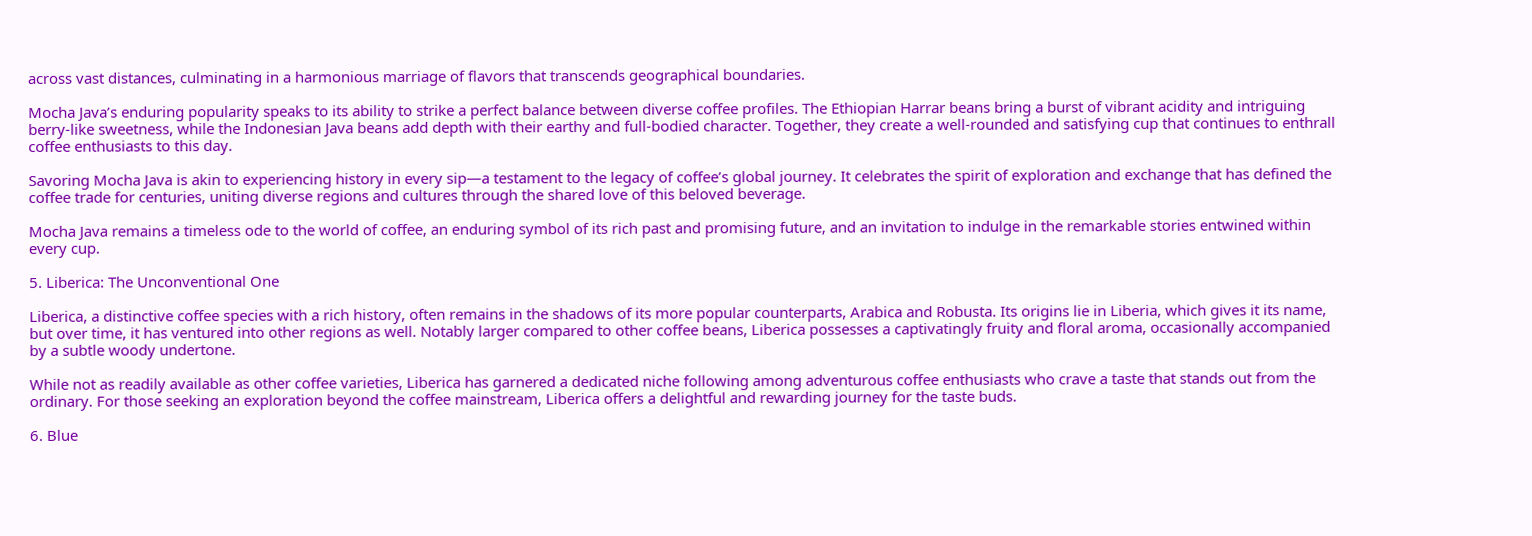across vast distances, culminating in a harmonious marriage of flavors that transcends geographical boundaries.

Mocha Java’s enduring popularity speaks to its ability to strike a perfect balance between diverse coffee profiles. The Ethiopian Harrar beans bring a burst of vibrant acidity and intriguing berry-like sweetness, while the Indonesian Java beans add depth with their earthy and full-bodied character. Together, they create a well-rounded and satisfying cup that continues to enthrall coffee enthusiasts to this day.

Savoring Mocha Java is akin to experiencing history in every sip—a testament to the legacy of coffee’s global journey. It celebrates the spirit of exploration and exchange that has defined the coffee trade for centuries, uniting diverse regions and cultures through the shared love of this beloved beverage.

Mocha Java remains a timeless ode to the world of coffee, an enduring symbol of its rich past and promising future, and an invitation to indulge in the remarkable stories entwined within every cup.

5. Liberica: The Unconventional One

Liberica, a distinctive coffee species with a rich history, often remains in the shadows of its more popular counterparts, Arabica and Robusta. Its origins lie in Liberia, which gives it its name, but over time, it has ventured into other regions as well. Notably larger compared to other coffee beans, Liberica possesses a captivatingly fruity and floral aroma, occasionally accompanied by a subtle woody undertone.

While not as readily available as other coffee varieties, Liberica has garnered a dedicated niche following among adventurous coffee enthusiasts who crave a taste that stands out from the ordinary. For those seeking an exploration beyond the coffee mainstream, Liberica offers a delightful and rewarding journey for the taste buds.

6. Blue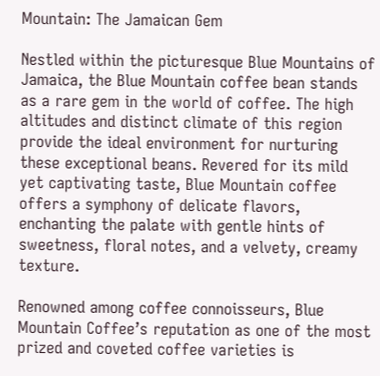Mountain: The Jamaican Gem

Nestled within the picturesque Blue Mountains of Jamaica, the Blue Mountain coffee bean stands as a rare gem in the world of coffee. The high altitudes and distinct climate of this region provide the ideal environment for nurturing these exceptional beans. Revered for its mild yet captivating taste, Blue Mountain coffee offers a symphony of delicate flavors, enchanting the palate with gentle hints of sweetness, floral notes, and a velvety, creamy texture.

Renowned among coffee connoisseurs, Blue Mountain Coffee’s reputation as one of the most prized and coveted coffee varieties is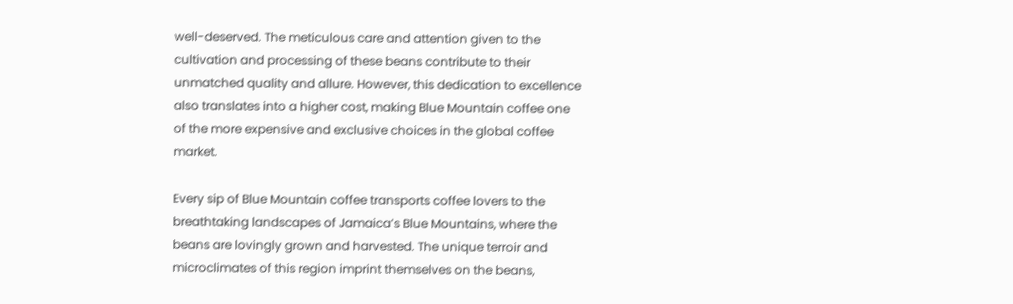well-deserved. The meticulous care and attention given to the cultivation and processing of these beans contribute to their unmatched quality and allure. However, this dedication to excellence also translates into a higher cost, making Blue Mountain coffee one of the more expensive and exclusive choices in the global coffee market.

Every sip of Blue Mountain coffee transports coffee lovers to the breathtaking landscapes of Jamaica’s Blue Mountains, where the beans are lovingly grown and harvested. The unique terroir and microclimates of this region imprint themselves on the beans,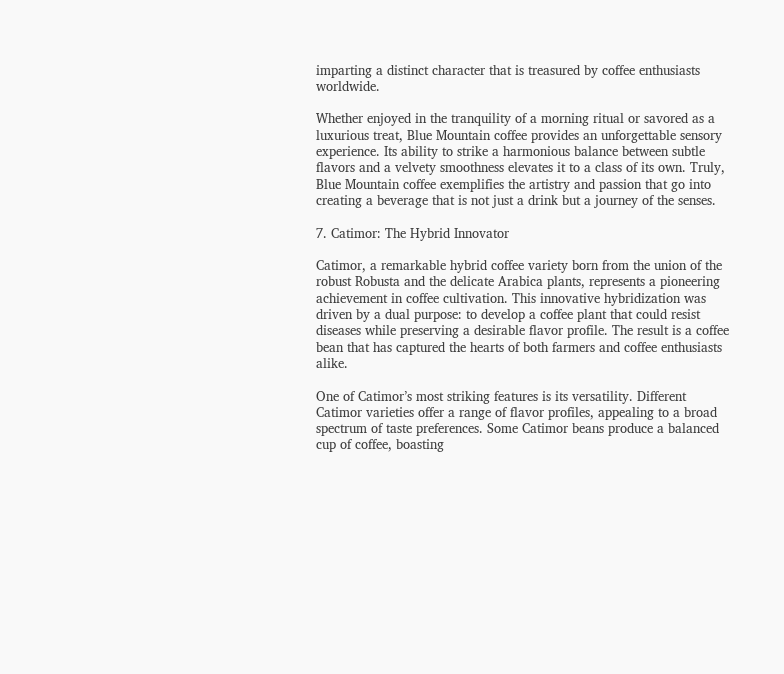imparting a distinct character that is treasured by coffee enthusiasts worldwide.

Whether enjoyed in the tranquility of a morning ritual or savored as a luxurious treat, Blue Mountain coffee provides an unforgettable sensory experience. Its ability to strike a harmonious balance between subtle flavors and a velvety smoothness elevates it to a class of its own. Truly, Blue Mountain coffee exemplifies the artistry and passion that go into creating a beverage that is not just a drink but a journey of the senses.

7. Catimor: The Hybrid Innovator

Catimor, a remarkable hybrid coffee variety born from the union of the robust Robusta and the delicate Arabica plants, represents a pioneering achievement in coffee cultivation. This innovative hybridization was driven by a dual purpose: to develop a coffee plant that could resist diseases while preserving a desirable flavor profile. The result is a coffee bean that has captured the hearts of both farmers and coffee enthusiasts alike.

One of Catimor’s most striking features is its versatility. Different Catimor varieties offer a range of flavor profiles, appealing to a broad spectrum of taste preferences. Some Catimor beans produce a balanced cup of coffee, boasting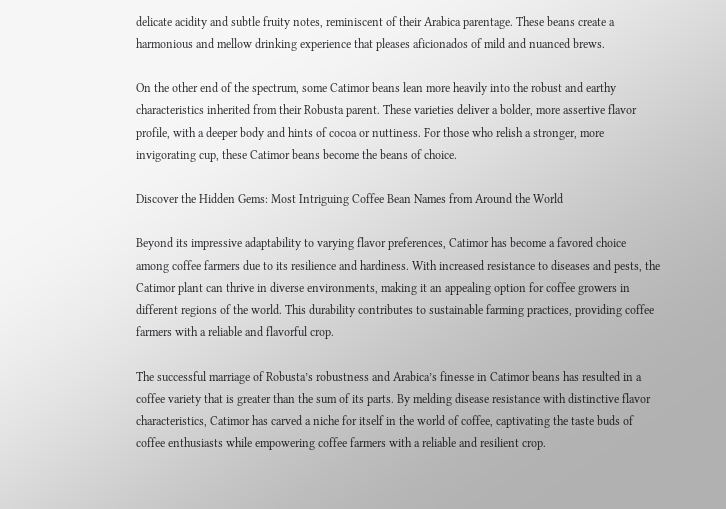delicate acidity and subtle fruity notes, reminiscent of their Arabica parentage. These beans create a harmonious and mellow drinking experience that pleases aficionados of mild and nuanced brews.

On the other end of the spectrum, some Catimor beans lean more heavily into the robust and earthy characteristics inherited from their Robusta parent. These varieties deliver a bolder, more assertive flavor profile, with a deeper body and hints of cocoa or nuttiness. For those who relish a stronger, more invigorating cup, these Catimor beans become the beans of choice.

Discover the Hidden Gems: Most Intriguing Coffee Bean Names from Around the World

Beyond its impressive adaptability to varying flavor preferences, Catimor has become a favored choice among coffee farmers due to its resilience and hardiness. With increased resistance to diseases and pests, the Catimor plant can thrive in diverse environments, making it an appealing option for coffee growers in different regions of the world. This durability contributes to sustainable farming practices, providing coffee farmers with a reliable and flavorful crop.

The successful marriage of Robusta’s robustness and Arabica’s finesse in Catimor beans has resulted in a coffee variety that is greater than the sum of its parts. By melding disease resistance with distinctive flavor characteristics, Catimor has carved a niche for itself in the world of coffee, captivating the taste buds of coffee enthusiasts while empowering coffee farmers with a reliable and resilient crop.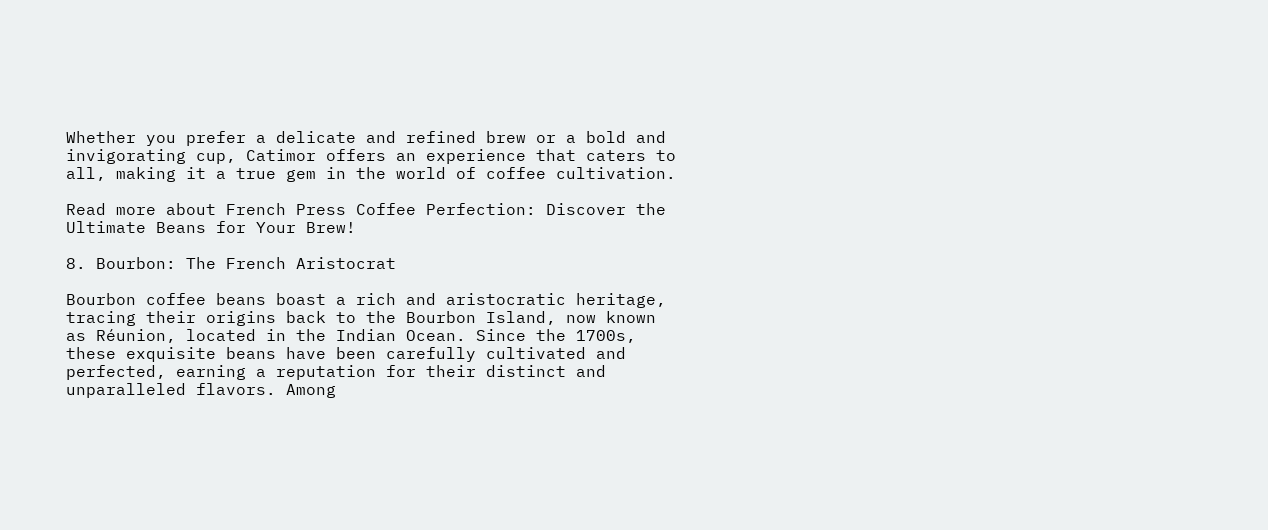Whether you prefer a delicate and refined brew or a bold and invigorating cup, Catimor offers an experience that caters to all, making it a true gem in the world of coffee cultivation.

Read more about French Press Coffee Perfection: Discover the Ultimate Beans for Your Brew!

8. Bourbon: The French Aristocrat

Bourbon coffee beans boast a rich and aristocratic heritage, tracing their origins back to the Bourbon Island, now known as Réunion, located in the Indian Ocean. Since the 1700s, these exquisite beans have been carefully cultivated and perfected, earning a reputation for their distinct and unparalleled flavors. Among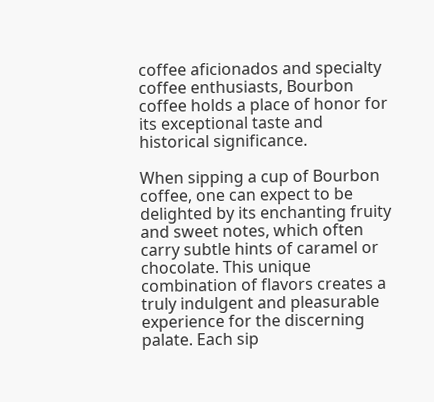coffee aficionados and specialty coffee enthusiasts, Bourbon coffee holds a place of honor for its exceptional taste and historical significance.

When sipping a cup of Bourbon coffee, one can expect to be delighted by its enchanting fruity and sweet notes, which often carry subtle hints of caramel or chocolate. This unique combination of flavors creates a truly indulgent and pleasurable experience for the discerning palate. Each sip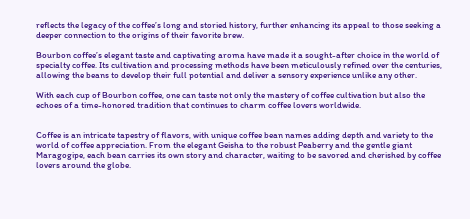reflects the legacy of the coffee’s long and storied history, further enhancing its appeal to those seeking a deeper connection to the origins of their favorite brew.

Bourbon coffee’s elegant taste and captivating aroma have made it a sought-after choice in the world of specialty coffee. Its cultivation and processing methods have been meticulously refined over the centuries, allowing the beans to develop their full potential and deliver a sensory experience unlike any other.

With each cup of Bourbon coffee, one can taste not only the mastery of coffee cultivation but also the echoes of a time-honored tradition that continues to charm coffee lovers worldwide.


Coffee is an intricate tapestry of flavors, with unique coffee bean names adding depth and variety to the world of coffee appreciation. From the elegant Geisha to the robust Peaberry and the gentle giant Maragogipe, each bean carries its own story and character, waiting to be savored and cherished by coffee lovers around the globe.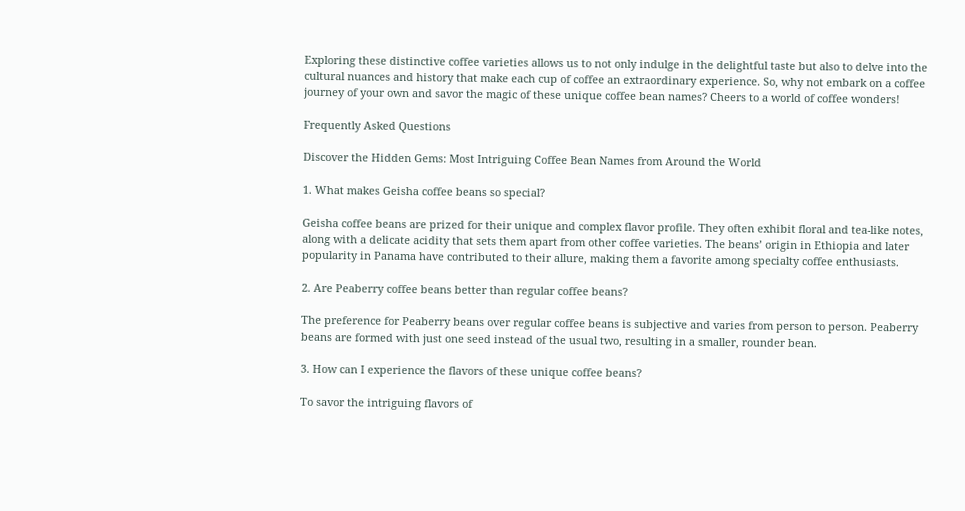Exploring these distinctive coffee varieties allows us to not only indulge in the delightful taste but also to delve into the cultural nuances and history that make each cup of coffee an extraordinary experience. So, why not embark on a coffee journey of your own and savor the magic of these unique coffee bean names? Cheers to a world of coffee wonders!

Frequently Asked Questions

Discover the Hidden Gems: Most Intriguing Coffee Bean Names from Around the World

1. What makes Geisha coffee beans so special?

Geisha coffee beans are prized for their unique and complex flavor profile. They often exhibit floral and tea-like notes, along with a delicate acidity that sets them apart from other coffee varieties. The beans’ origin in Ethiopia and later popularity in Panama have contributed to their allure, making them a favorite among specialty coffee enthusiasts.

2. Are Peaberry coffee beans better than regular coffee beans?

The preference for Peaberry beans over regular coffee beans is subjective and varies from person to person. Peaberry beans are formed with just one seed instead of the usual two, resulting in a smaller, rounder bean.

3. How can I experience the flavors of these unique coffee beans?

To savor the intriguing flavors of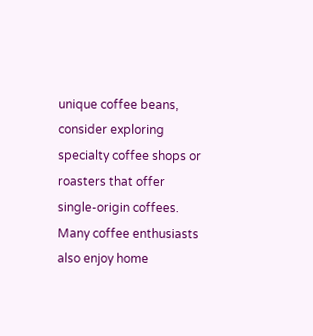unique coffee beans, consider exploring specialty coffee shops or roasters that offer single-origin coffees. Many coffee enthusiasts also enjoy home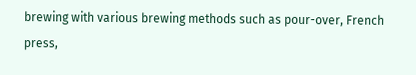brewing with various brewing methods such as pour-over, French press,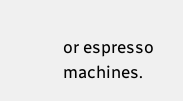or espresso machines.